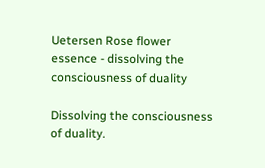Uetersen Rose flower essence - dissolving the consciousness of duality

Dissolving the consciousness of duality.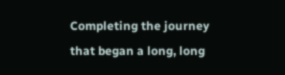Completing the journey that began a long, long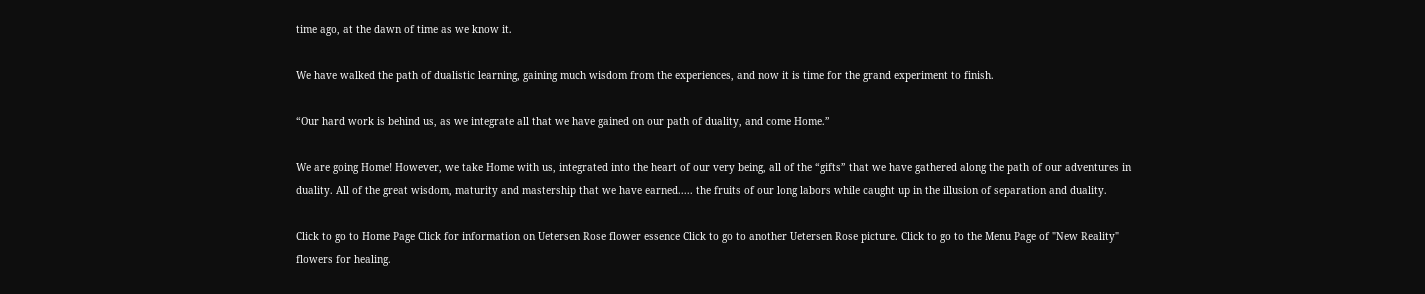time ago, at the dawn of time as we know it.

We have walked the path of dualistic learning, gaining much wisdom from the experiences, and now it is time for the grand experiment to finish.

“Our hard work is behind us, as we integrate all that we have gained on our path of duality, and come Home.”

We are going Home! However, we take Home with us, integrated into the heart of our very being, all of the “gifts” that we have gathered along the path of our adventures in duality. All of the great wisdom, maturity and mastership that we have earned..... the fruits of our long labors while caught up in the illusion of separation and duality.

Click to go to Home Page Click for information on Uetersen Rose flower essence Click to go to another Uetersen Rose picture. Click to go to the Menu Page of "New Reality" flowers for healing.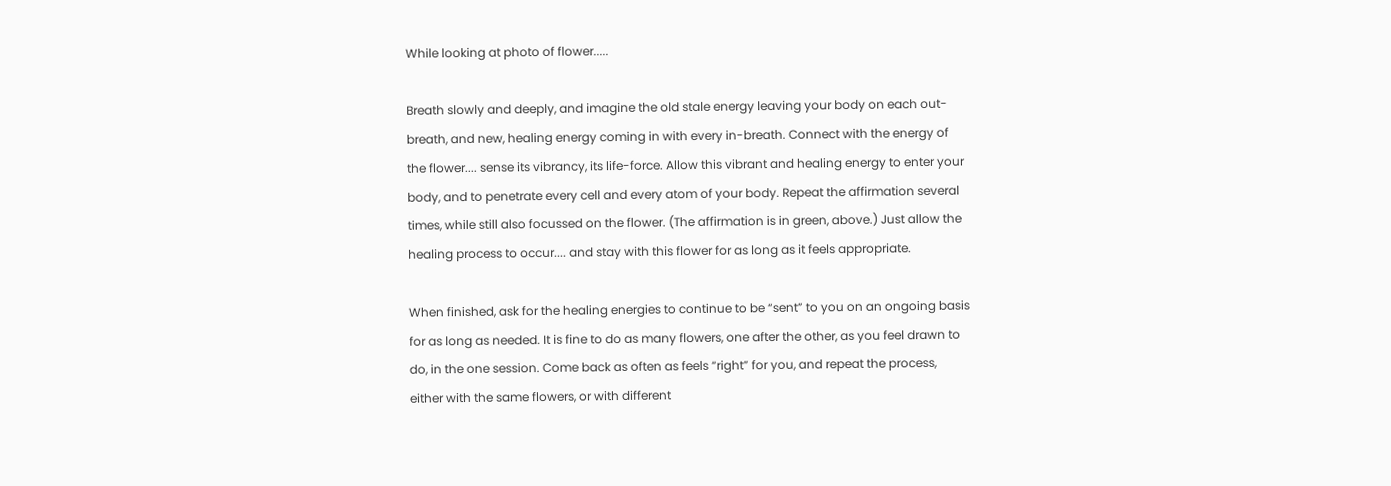While looking at photo of flower.....

Breath slowly and deeply, and imagine the old stale energy leaving your body on each out-breath, and new, healing energy coming in with every in-breath. Connect with the energy of the flower.... sense its vibrancy, its life-force. Allow this vibrant and healing energy to enter your body, and to penetrate every cell and every atom of your body. Repeat the affirmation several times, while still also focussed on the flower. (The affirmation is in green, above.) Just allow the healing process to occur.... and stay with this flower for as long as it feels appropriate.

When finished, ask for the healing energies to continue to be “sent” to you on an ongoing basis for as long as needed. It is fine to do as many flowers, one after the other, as you feel drawn to do, in the one session. Come back as often as feels “right” for you, and repeat the process, either with the same flowers, or with different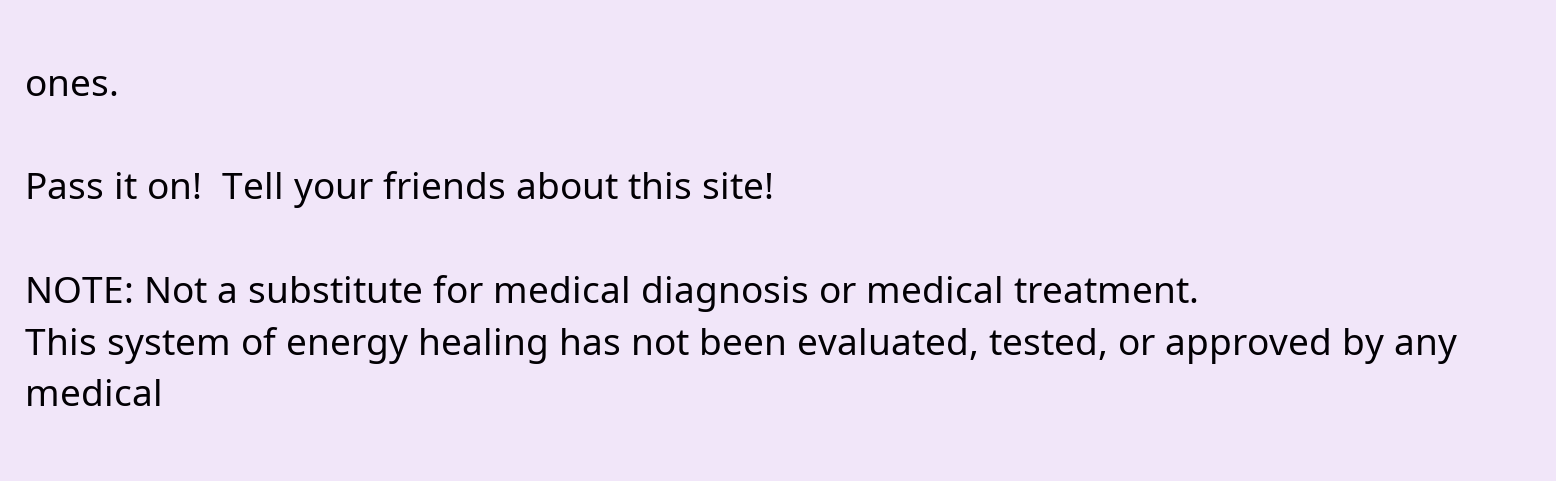ones.

Pass it on!  Tell your friends about this site!

NOTE: Not a substitute for medical diagnosis or medical treatment.
This system of energy healing has not been evaluated, tested, or approved by any medical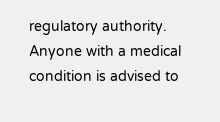regulatory authority. Anyone with a medical condition is advised to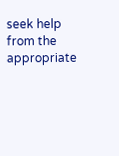seek help from the appropriate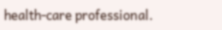health-care professional.